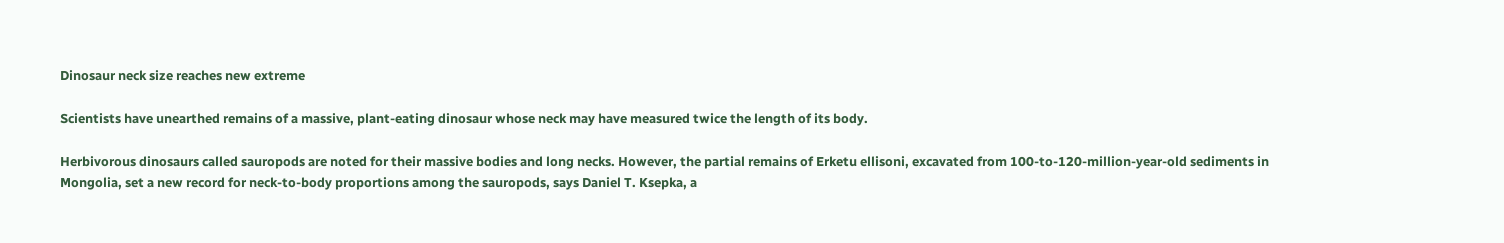Dinosaur neck size reaches new extreme

Scientists have unearthed remains of a massive, plant-eating dinosaur whose neck may have measured twice the length of its body.

Herbivorous dinosaurs called sauropods are noted for their massive bodies and long necks. However, the partial remains of Erketu ellisoni, excavated from 100-to-120-million-year-old sediments in Mongolia, set a new record for neck-to-body proportions among the sauropods, says Daniel T. Ksepka, a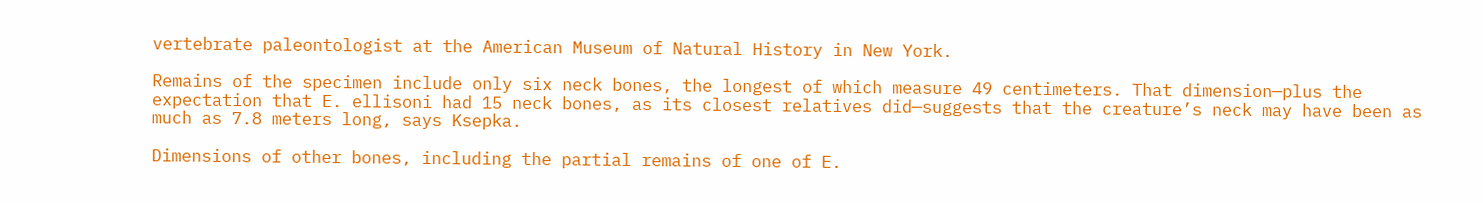vertebrate paleontologist at the American Museum of Natural History in New York.

Remains of the specimen include only six neck bones, the longest of which measure 49 centimeters. That dimension—plus the expectation that E. ellisoni had 15 neck bones, as its closest relatives did—suggests that the creature’s neck may have been as much as 7.8 meters long, says Ksepka.

Dimensions of other bones, including the partial remains of one of E.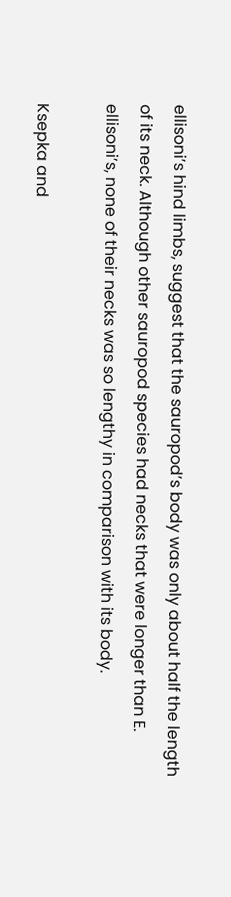ellisoni’s hind limbs, suggest that the sauropod’s body was only about half the length of its neck. Although other sauropod species had necks that were longer than E. ellisoni’s, none of their necks was so lengthy in comparison with its body.

Ksepka and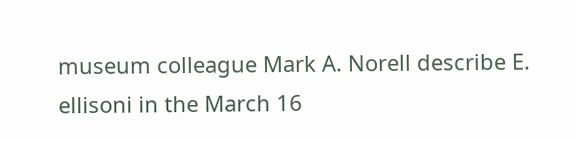museum colleague Mark A. Norell describe E. ellisoni in the March 16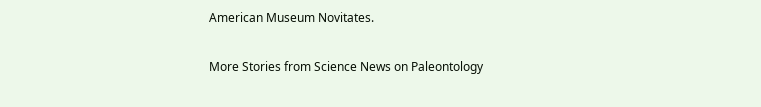American Museum Novitates.

More Stories from Science News on Paleontology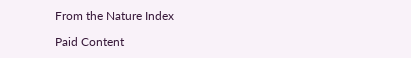From the Nature Index

Paid Content